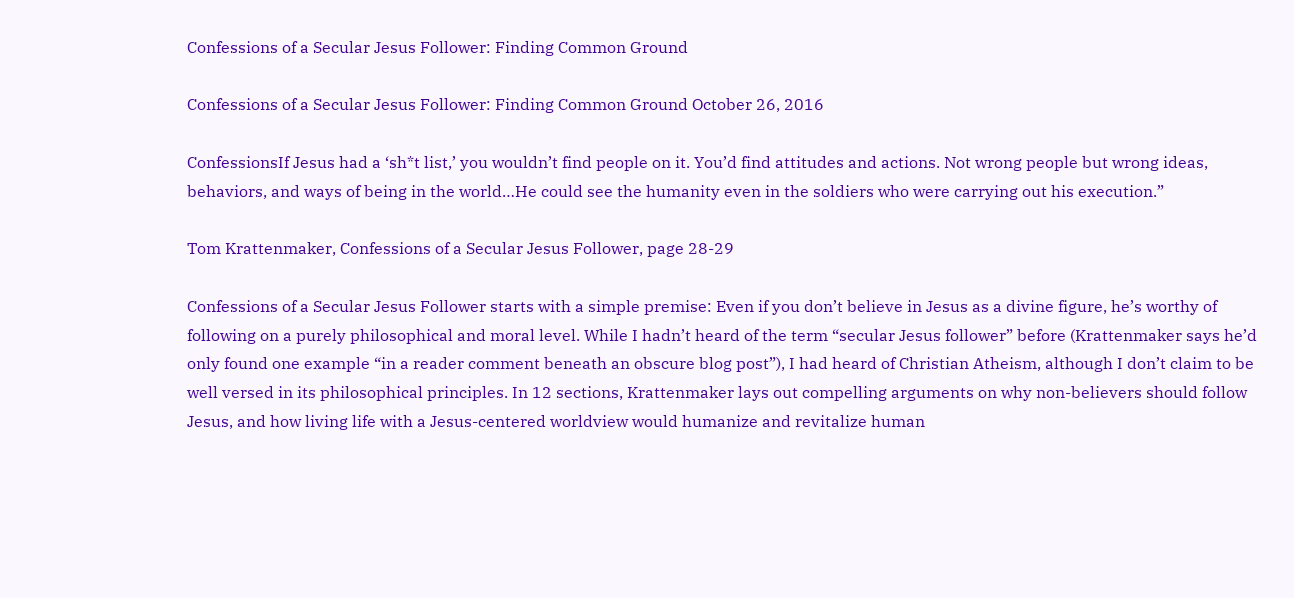Confessions of a Secular Jesus Follower: Finding Common Ground

Confessions of a Secular Jesus Follower: Finding Common Ground October 26, 2016

ConfessionsIf Jesus had a ‘sh*t list,’ you wouldn’t find people on it. You’d find attitudes and actions. Not wrong people but wrong ideas, behaviors, and ways of being in the world…He could see the humanity even in the soldiers who were carrying out his execution.”

Tom Krattenmaker, Confessions of a Secular Jesus Follower, page 28-29

Confessions of a Secular Jesus Follower starts with a simple premise: Even if you don’t believe in Jesus as a divine figure, he’s worthy of following on a purely philosophical and moral level. While I hadn’t heard of the term “secular Jesus follower” before (Krattenmaker says he’d only found one example “in a reader comment beneath an obscure blog post”), I had heard of Christian Atheism, although I don’t claim to be well versed in its philosophical principles. In 12 sections, Krattenmaker lays out compelling arguments on why non-believers should follow Jesus, and how living life with a Jesus-centered worldview would humanize and revitalize human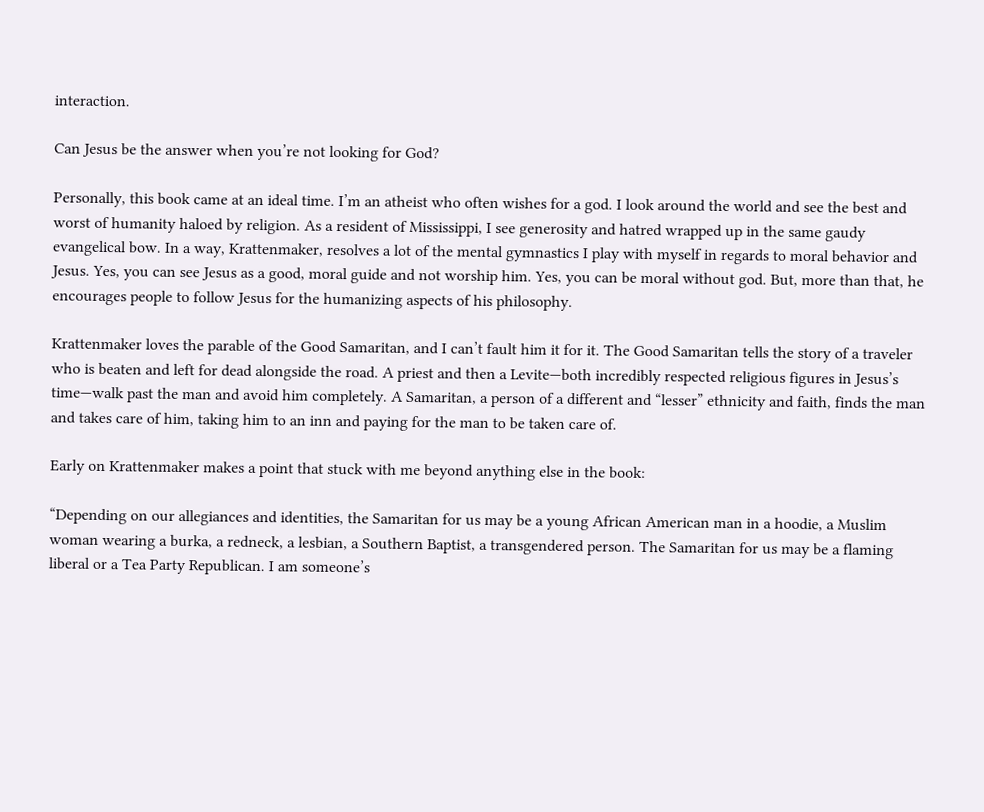interaction.

Can Jesus be the answer when you’re not looking for God?

Personally, this book came at an ideal time. I’m an atheist who often wishes for a god. I look around the world and see the best and worst of humanity haloed by religion. As a resident of Mississippi, I see generosity and hatred wrapped up in the same gaudy evangelical bow. In a way, Krattenmaker, resolves a lot of the mental gymnastics I play with myself in regards to moral behavior and Jesus. Yes, you can see Jesus as a good, moral guide and not worship him. Yes, you can be moral without god. But, more than that, he encourages people to follow Jesus for the humanizing aspects of his philosophy.

Krattenmaker loves the parable of the Good Samaritan, and I can’t fault him it for it. The Good Samaritan tells the story of a traveler who is beaten and left for dead alongside the road. A priest and then a Levite—both incredibly respected religious figures in Jesus’s time—walk past the man and avoid him completely. A Samaritan, a person of a different and “lesser” ethnicity and faith, finds the man and takes care of him, taking him to an inn and paying for the man to be taken care of.

Early on Krattenmaker makes a point that stuck with me beyond anything else in the book:

“Depending on our allegiances and identities, the Samaritan for us may be a young African American man in a hoodie, a Muslim woman wearing a burka, a redneck, a lesbian, a Southern Baptist, a transgendered person. The Samaritan for us may be a flaming liberal or a Tea Party Republican. I am someone’s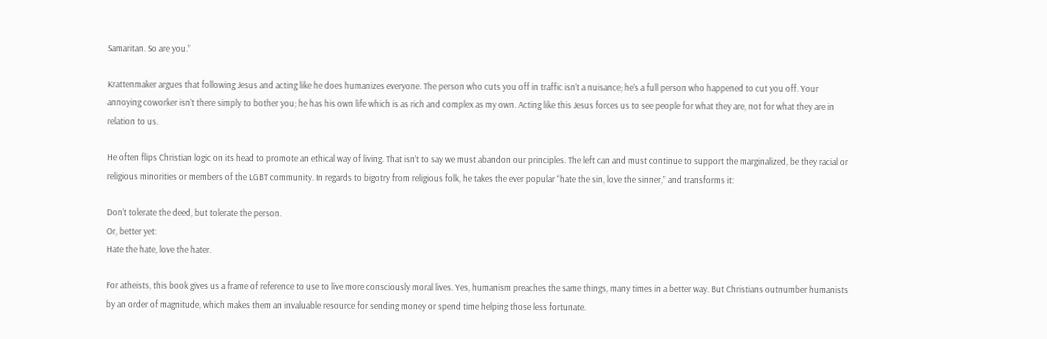Samaritan. So are you.”

Krattenmaker argues that following Jesus and acting like he does humanizes everyone. The person who cuts you off in traffic isn’t a nuisance; he’s a full person who happened to cut you off. Your annoying coworker isn’t there simply to bother you; he has his own life which is as rich and complex as my own. Acting like this Jesus forces us to see people for what they are, not for what they are in relation to us.

He often flips Christian logic on its head to promote an ethical way of living. That isn’t to say we must abandon our principles. The left can and must continue to support the marginalized, be they racial or religious minorities or members of the LGBT community. In regards to bigotry from religious folk, he takes the ever popular “hate the sin, love the sinner,” and transforms it:

Don’t tolerate the deed, but tolerate the person.
Or, better yet:
Hate the hate, love the hater.

For atheists, this book gives us a frame of reference to use to live more consciously moral lives. Yes, humanism preaches the same things, many times in a better way. But Christians outnumber humanists by an order of magnitude, which makes them an invaluable resource for sending money or spend time helping those less fortunate.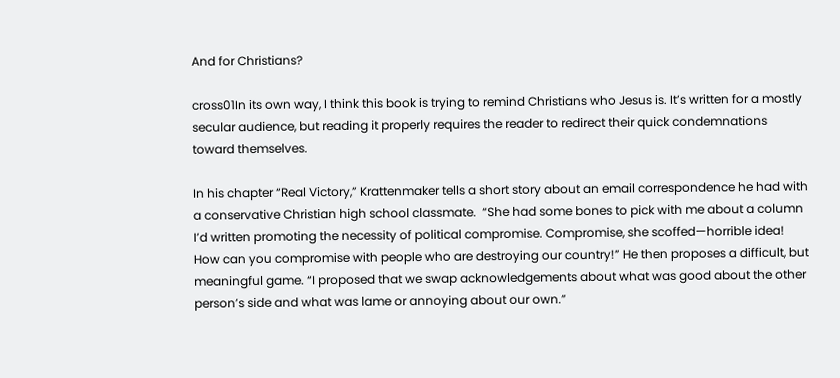And for Christians?

cross01In its own way, I think this book is trying to remind Christians who Jesus is. It’s written for a mostly secular audience, but reading it properly requires the reader to redirect their quick condemnations toward themselves.

In his chapter “Real Victory,” Krattenmaker tells a short story about an email correspondence he had with a conservative Christian high school classmate.  “She had some bones to pick with me about a column I’d written promoting the necessity of political compromise. Compromise, she scoffed—horrible idea! How can you compromise with people who are destroying our country!” He then proposes a difficult, but meaningful game. “I proposed that we swap acknowledgements about what was good about the other person’s side and what was lame or annoying about our own.”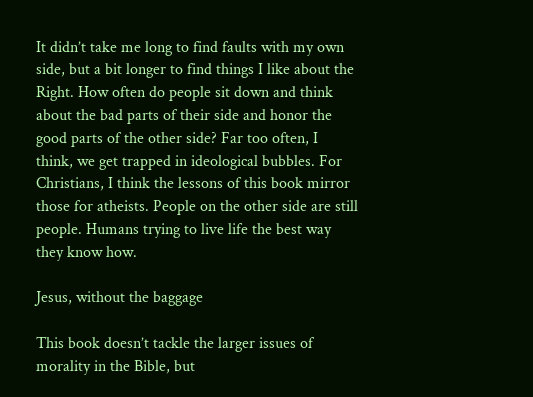It didn’t take me long to find faults with my own side, but a bit longer to find things I like about the Right. How often do people sit down and think about the bad parts of their side and honor the good parts of the other side? Far too often, I think, we get trapped in ideological bubbles. For Christians, I think the lessons of this book mirror those for atheists. People on the other side are still people. Humans trying to live life the best way they know how.

Jesus, without the baggage

This book doesn’t tackle the larger issues of morality in the Bible, but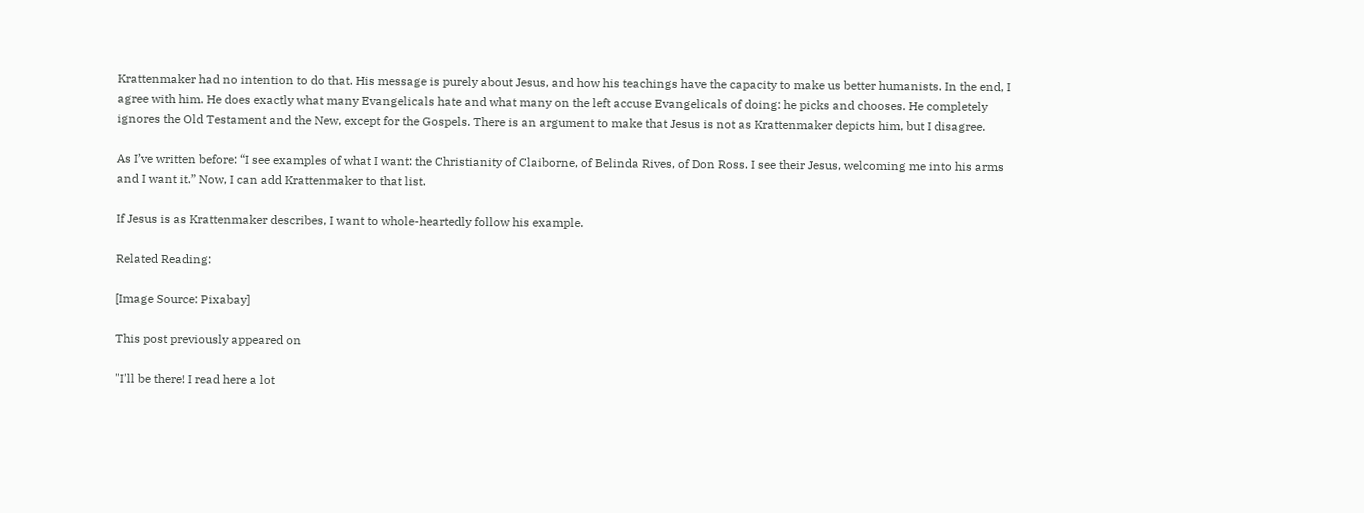Krattenmaker had no intention to do that. His message is purely about Jesus, and how his teachings have the capacity to make us better humanists. In the end, I agree with him. He does exactly what many Evangelicals hate and what many on the left accuse Evangelicals of doing: he picks and chooses. He completely ignores the Old Testament and the New, except for the Gospels. There is an argument to make that Jesus is not as Krattenmaker depicts him, but I disagree.

As I’ve written before: “I see examples of what I want: the Christianity of Claiborne, of Belinda Rives, of Don Ross. I see their Jesus, welcoming me into his arms and I want it.” Now, I can add Krattenmaker to that list.

If Jesus is as Krattenmaker describes, I want to whole-heartedly follow his example.

Related Reading:

[Image Source: Pixabay]

This post previously appeared on

"I'll be there! I read here a lot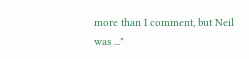more than I comment, but Neil was ..."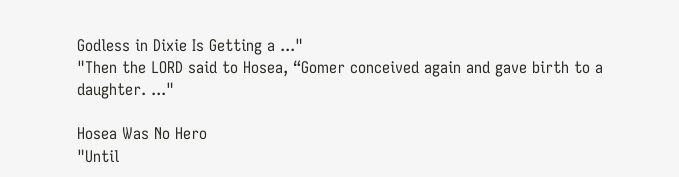Godless in Dixie Is Getting a ..."
"Then the LORD said to Hosea, “Gomer conceived again and gave birth to a daughter. ..."

Hosea Was No Hero
"Until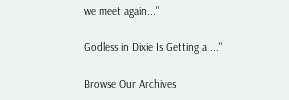we meet again..."

Godless in Dixie Is Getting a ..."

Browse Our Archives